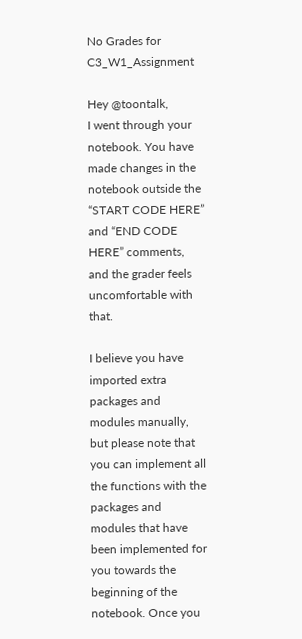No Grades for C3_W1_Assignment

Hey @toontalk,
I went through your notebook. You have made changes in the notebook outside the “START CODE HERE” and “END CODE HERE” comments, and the grader feels uncomfortable with that.

I believe you have imported extra packages and modules manually, but please note that you can implement all the functions with the packages and modules that have been implemented for you towards the beginning of the notebook. Once you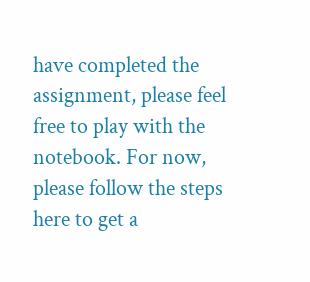have completed the assignment, please feel free to play with the notebook. For now, please follow the steps here to get a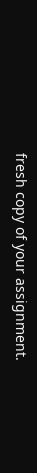fresh copy of your assignment.